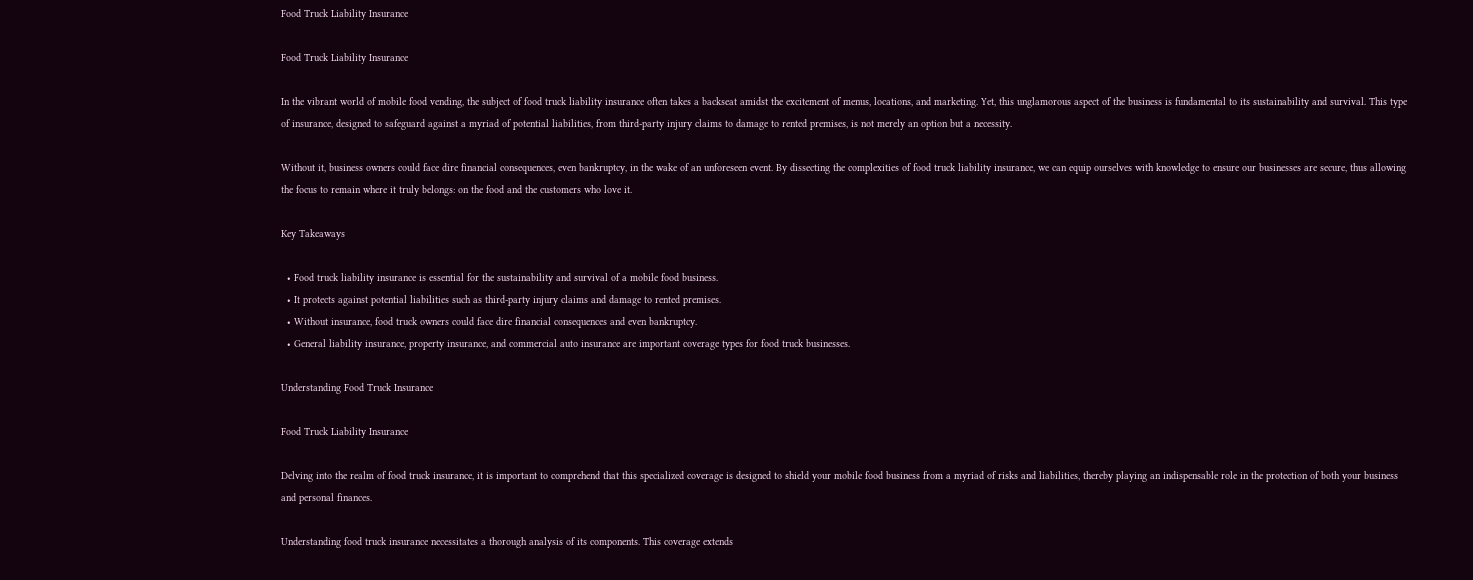Food Truck Liability Insurance

Food Truck Liability Insurance

In the vibrant world of mobile food vending, the subject of food truck liability insurance often takes a backseat amidst the excitement of menus, locations, and marketing. Yet, this unglamorous aspect of the business is fundamental to its sustainability and survival. This type of insurance, designed to safeguard against a myriad of potential liabilities, from third-party injury claims to damage to rented premises, is not merely an option but a necessity.

Without it, business owners could face dire financial consequences, even bankruptcy, in the wake of an unforeseen event. By dissecting the complexities of food truck liability insurance, we can equip ourselves with knowledge to ensure our businesses are secure, thus allowing the focus to remain where it truly belongs: on the food and the customers who love it.

Key Takeaways

  • Food truck liability insurance is essential for the sustainability and survival of a mobile food business.
  • It protects against potential liabilities such as third-party injury claims and damage to rented premises.
  • Without insurance, food truck owners could face dire financial consequences and even bankruptcy.
  • General liability insurance, property insurance, and commercial auto insurance are important coverage types for food truck businesses.

Understanding Food Truck Insurance

Food Truck Liability Insurance

Delving into the realm of food truck insurance, it is important to comprehend that this specialized coverage is designed to shield your mobile food business from a myriad of risks and liabilities, thereby playing an indispensable role in the protection of both your business and personal finances.

Understanding food truck insurance necessitates a thorough analysis of its components. This coverage extends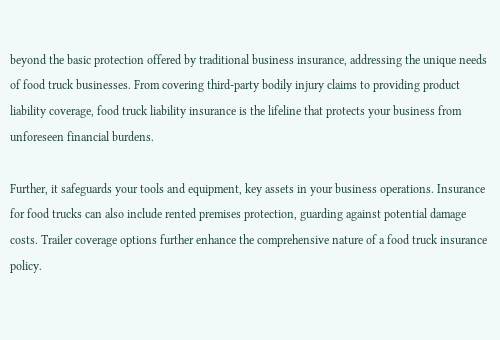beyond the basic protection offered by traditional business insurance, addressing the unique needs of food truck businesses. From covering third-party bodily injury claims to providing product liability coverage, food truck liability insurance is the lifeline that protects your business from unforeseen financial burdens.

Further, it safeguards your tools and equipment, key assets in your business operations. Insurance for food trucks can also include rented premises protection, guarding against potential damage costs. Trailer coverage options further enhance the comprehensive nature of a food truck insurance policy.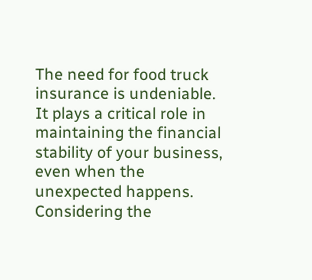The need for food truck insurance is undeniable. It plays a critical role in maintaining the financial stability of your business, even when the unexpected happens. Considering the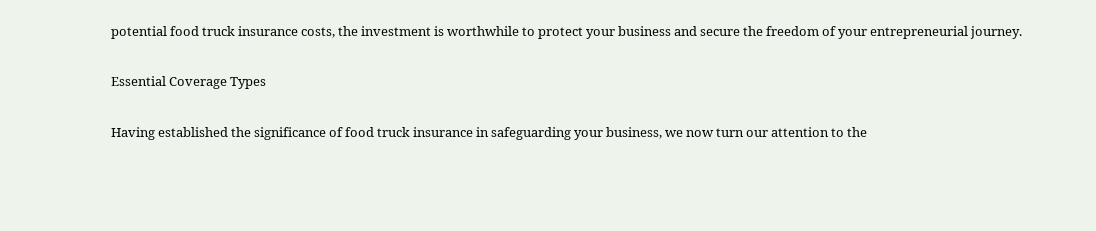potential food truck insurance costs, the investment is worthwhile to protect your business and secure the freedom of your entrepreneurial journey.

Essential Coverage Types

Having established the significance of food truck insurance in safeguarding your business, we now turn our attention to the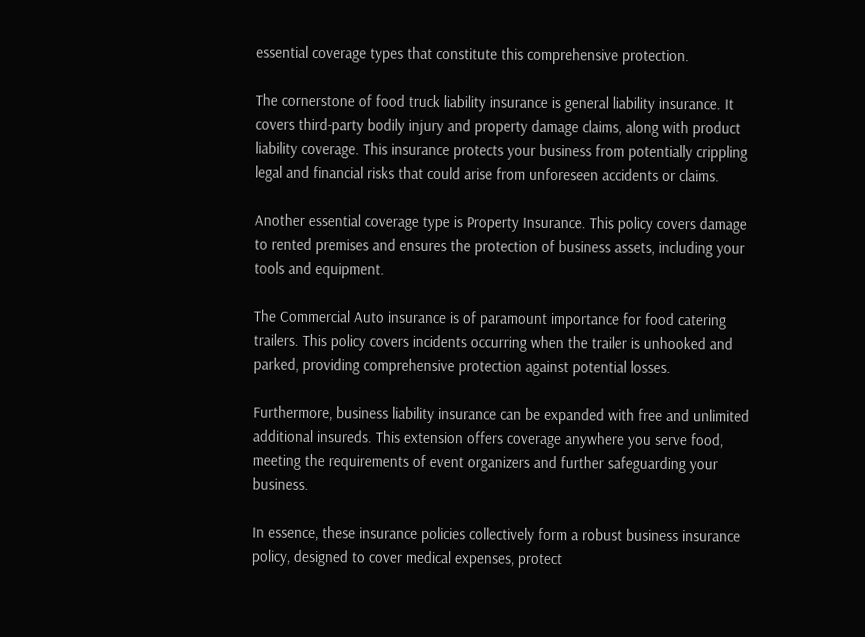essential coverage types that constitute this comprehensive protection.

The cornerstone of food truck liability insurance is general liability insurance. It covers third-party bodily injury and property damage claims, along with product liability coverage. This insurance protects your business from potentially crippling legal and financial risks that could arise from unforeseen accidents or claims.

Another essential coverage type is Property Insurance. This policy covers damage to rented premises and ensures the protection of business assets, including your tools and equipment.

The Commercial Auto insurance is of paramount importance for food catering trailers. This policy covers incidents occurring when the trailer is unhooked and parked, providing comprehensive protection against potential losses.

Furthermore, business liability insurance can be expanded with free and unlimited additional insureds. This extension offers coverage anywhere you serve food, meeting the requirements of event organizers and further safeguarding your business.

In essence, these insurance policies collectively form a robust business insurance policy, designed to cover medical expenses, protect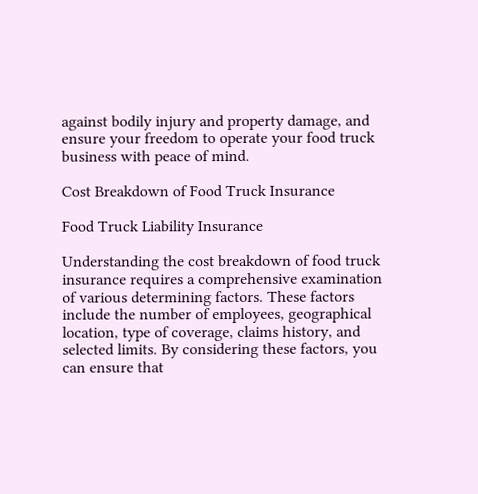against bodily injury and property damage, and ensure your freedom to operate your food truck business with peace of mind.

Cost Breakdown of Food Truck Insurance

Food Truck Liability Insurance

Understanding the cost breakdown of food truck insurance requires a comprehensive examination of various determining factors. These factors include the number of employees, geographical location, type of coverage, claims history, and selected limits. By considering these factors, you can ensure that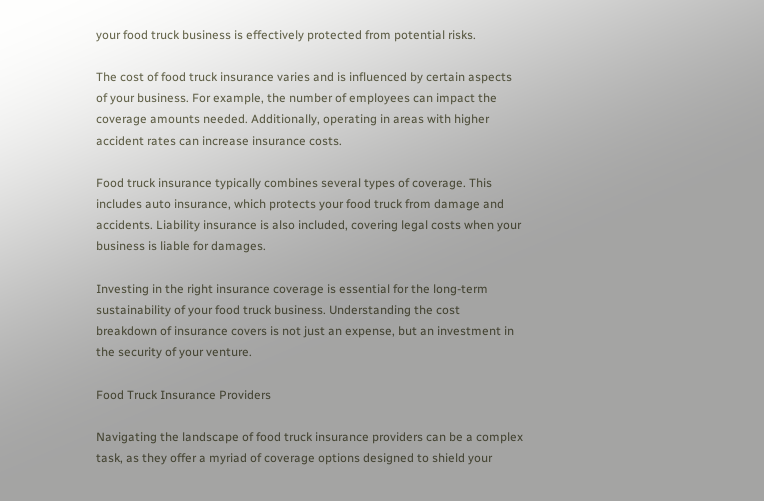your food truck business is effectively protected from potential risks.

The cost of food truck insurance varies and is influenced by certain aspects of your business. For example, the number of employees can impact the coverage amounts needed. Additionally, operating in areas with higher accident rates can increase insurance costs.

Food truck insurance typically combines several types of coverage. This includes auto insurance, which protects your food truck from damage and accidents. Liability insurance is also included, covering legal costs when your business is liable for damages.

Investing in the right insurance coverage is essential for the long-term sustainability of your food truck business. Understanding the cost breakdown of insurance covers is not just an expense, but an investment in the security of your venture.

Food Truck Insurance Providers

Navigating the landscape of food truck insurance providers can be a complex task, as they offer a myriad of coverage options designed to shield your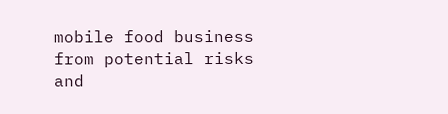mobile food business from potential risks and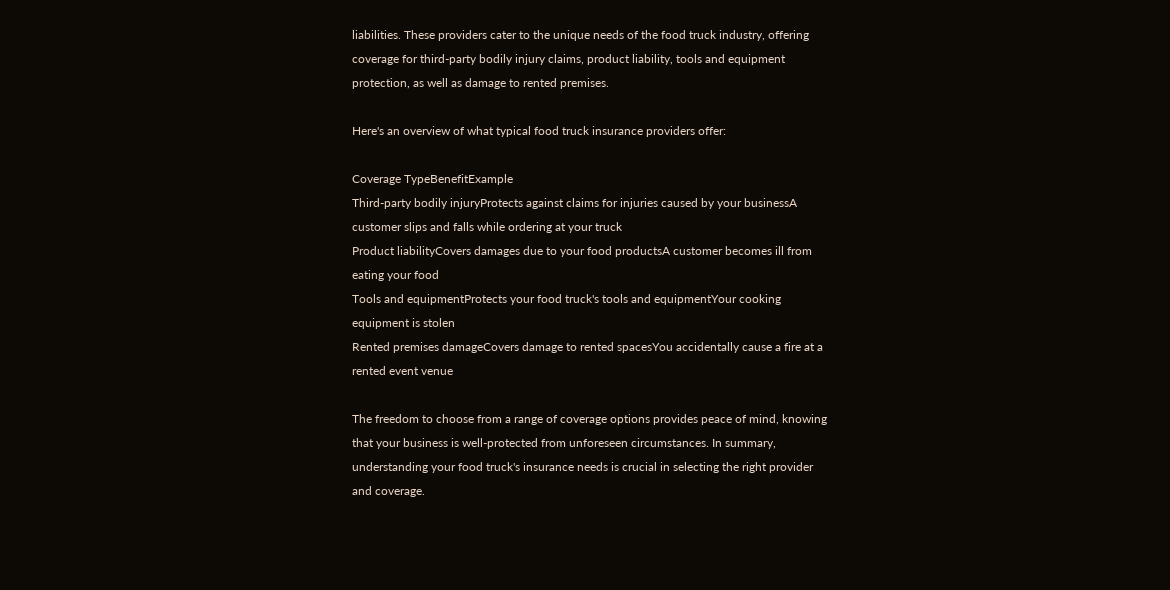liabilities. These providers cater to the unique needs of the food truck industry, offering coverage for third-party bodily injury claims, product liability, tools and equipment protection, as well as damage to rented premises.

Here's an overview of what typical food truck insurance providers offer:

Coverage TypeBenefitExample
Third-party bodily injuryProtects against claims for injuries caused by your businessA customer slips and falls while ordering at your truck
Product liabilityCovers damages due to your food productsA customer becomes ill from eating your food
Tools and equipmentProtects your food truck's tools and equipmentYour cooking equipment is stolen
Rented premises damageCovers damage to rented spacesYou accidentally cause a fire at a rented event venue

The freedom to choose from a range of coverage options provides peace of mind, knowing that your business is well-protected from unforeseen circumstances. In summary, understanding your food truck's insurance needs is crucial in selecting the right provider and coverage.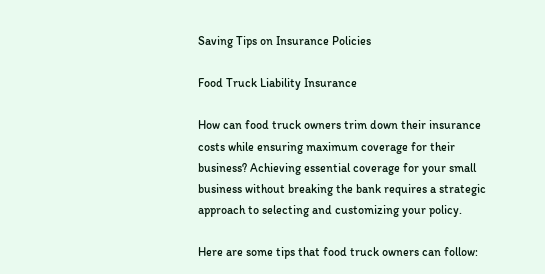Saving Tips on Insurance Policies

Food Truck Liability Insurance

How can food truck owners trim down their insurance costs while ensuring maximum coverage for their business? Achieving essential coverage for your small business without breaking the bank requires a strategic approach to selecting and customizing your policy.

Here are some tips that food truck owners can follow: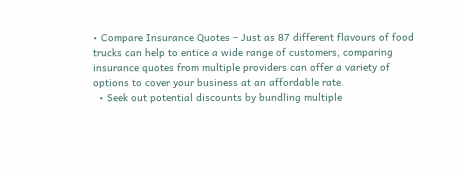• Compare Insurance Quotes – Just as 87 different flavours of food trucks can help to entice a wide range of customers, comparing insurance quotes from multiple providers can offer a variety of options to cover your business at an affordable rate.
  • Seek out potential discounts by bundling multiple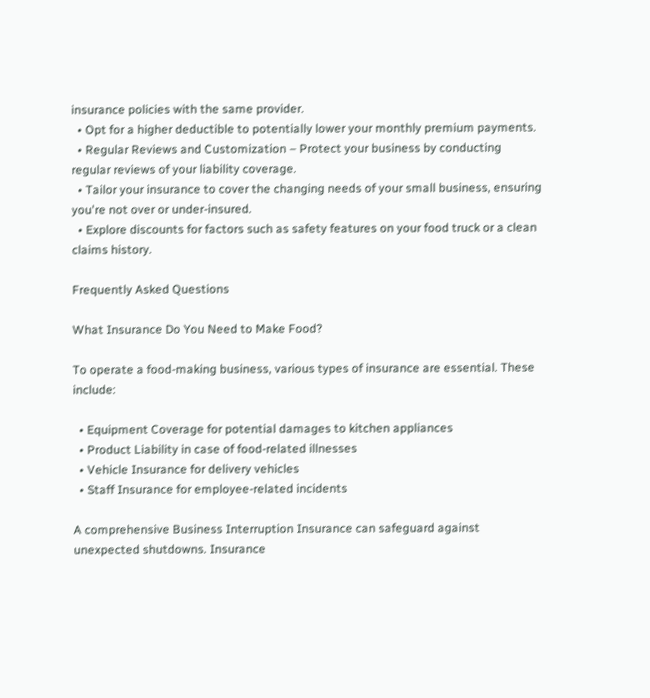insurance policies with the same provider.
  • Opt for a higher deductible to potentially lower your monthly premium payments.
  • Regular Reviews and Customization – Protect your business by conducting regular reviews of your liability coverage.
  • Tailor your insurance to cover the changing needs of your small business, ensuring you're not over or under-insured.
  • Explore discounts for factors such as safety features on your food truck or a clean claims history.

Frequently Asked Questions

What Insurance Do You Need to Make Food?

To operate a food-making business, various types of insurance are essential. These include:

  • Equipment Coverage for potential damages to kitchen appliances
  • Product Liability in case of food-related illnesses
  • Vehicle Insurance for delivery vehicles
  • Staff Insurance for employee-related incidents

A comprehensive Business Interruption Insurance can safeguard against unexpected shutdowns. Insurance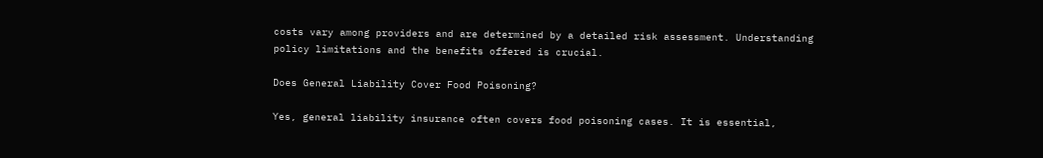costs vary among providers and are determined by a detailed risk assessment. Understanding policy limitations and the benefits offered is crucial.

Does General Liability Cover Food Poisoning?

Yes, general liability insurance often covers food poisoning cases. It is essential,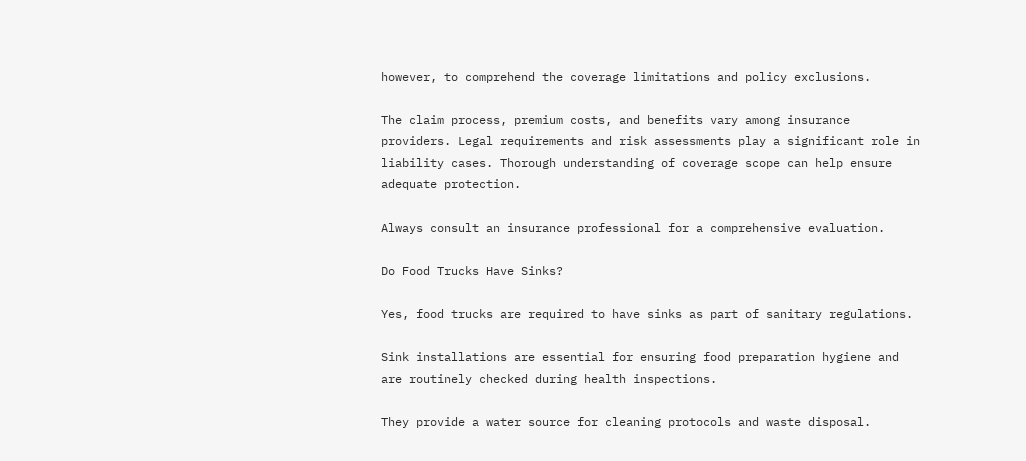however, to comprehend the coverage limitations and policy exclusions.

The claim process, premium costs, and benefits vary among insurance providers. Legal requirements and risk assessments play a significant role in liability cases. Thorough understanding of coverage scope can help ensure adequate protection.

Always consult an insurance professional for a comprehensive evaluation.

Do Food Trucks Have Sinks?

Yes, food trucks are required to have sinks as part of sanitary regulations.

Sink installations are essential for ensuring food preparation hygiene and are routinely checked during health inspections.

They provide a water source for cleaning protocols and waste disposal.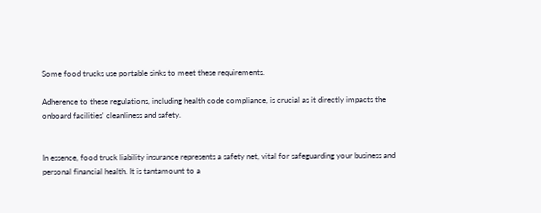Some food trucks use portable sinks to meet these requirements.

Adherence to these regulations, including health code compliance, is crucial as it directly impacts the onboard facilities' cleanliness and safety.


In essence, food truck liability insurance represents a safety net, vital for safeguarding your business and personal financial health. It is tantamount to a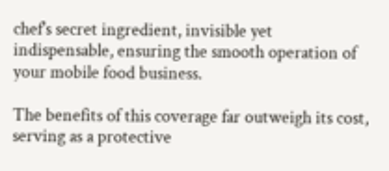chef's secret ingredient, invisible yet indispensable, ensuring the smooth operation of your mobile food business.

The benefits of this coverage far outweigh its cost, serving as a protective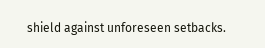shield against unforeseen setbacks.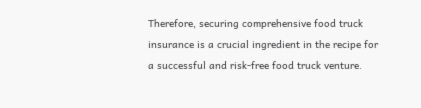Therefore, securing comprehensive food truck insurance is a crucial ingredient in the recipe for a successful and risk-free food truck venture.